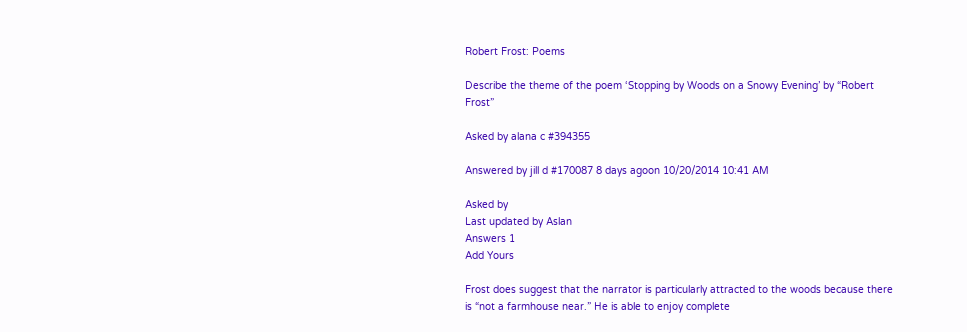Robert Frost: Poems

Describe the theme of the poem ‘Stopping by Woods on a Snowy Evening’ by “Robert Frost”

Asked by alana c #394355

Answered by jill d #170087 8 days agoon 10/20/2014 10:41 AM

Asked by
Last updated by Aslan
Answers 1
Add Yours

Frost does suggest that the narrator is particularly attracted to the woods because there is “not a farmhouse near.” He is able to enjoy complete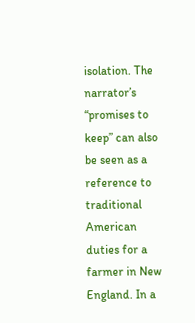isolation. The narrator’s “promises to keep” can also be seen as a reference to traditional American duties for a farmer in New England. In a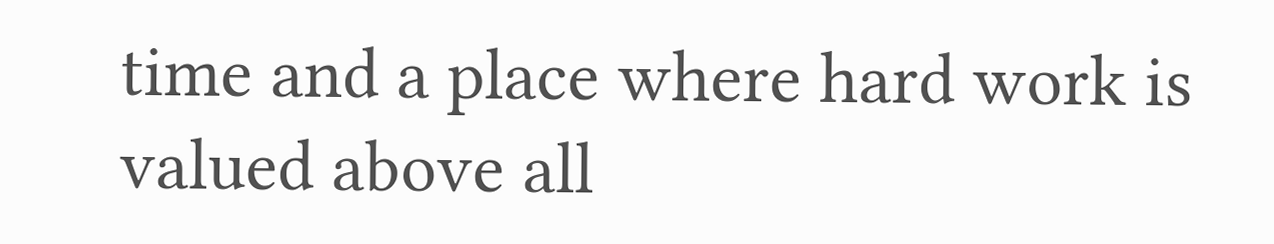time and a place where hard work is valued above all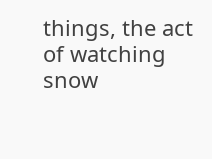things, the act of watching snow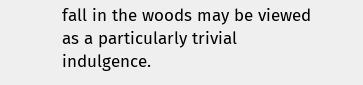fall in the woods may be viewed as a particularly trivial indulgence.